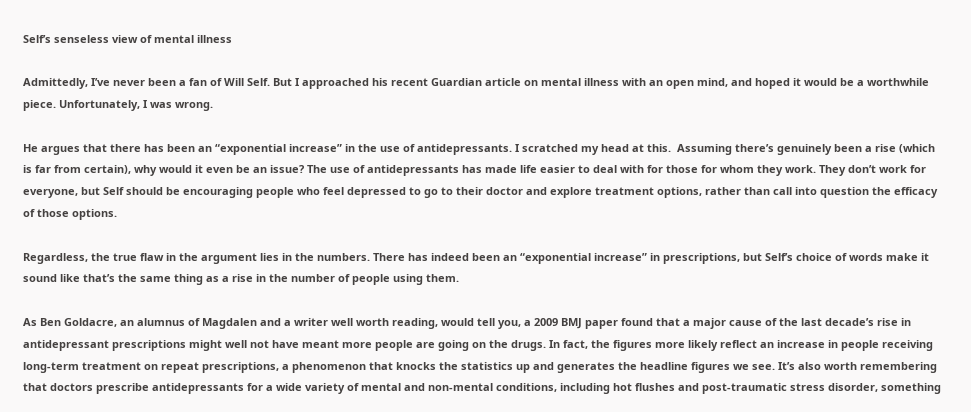Self’s senseless view of mental illness

Admittedly, I’ve never been a fan of Will Self. But I approached his recent Guardian article on mental illness with an open mind, and hoped it would be a worthwhile piece. Unfortunately, I was wrong.

He argues that there has been an “exponential increase” in the use of antidepressants. I scratched my head at this.  Assuming there’s genuinely been a rise (which is far from certain), why would it even be an issue? The use of antidepressants has made life easier to deal with for those for whom they work. They don’t work for everyone, but Self should be encouraging people who feel depressed to go to their doctor and explore treatment options, rather than call into question the efficacy of those options.

Regardless, the true flaw in the argument lies in the numbers. There has indeed been an “exponential increase” in prescriptions, but Self’s choice of words make it sound like that’s the same thing as a rise in the number of people using them.

As Ben Goldacre, an alumnus of Magdalen and a writer well worth reading, would tell you, a 2009 BMJ paper found that a major cause of the last decade’s rise in antidepressant prescriptions might well not have meant more people are going on the drugs. In fact, the figures more likely reflect an increase in people receiving long-term treatment on repeat prescriptions, a phenomenon that knocks the statistics up and generates the headline figures we see. It’s also worth remembering that doctors prescribe antidepressants for a wide variety of mental and non-mental conditions, including hot flushes and post-traumatic stress disorder, something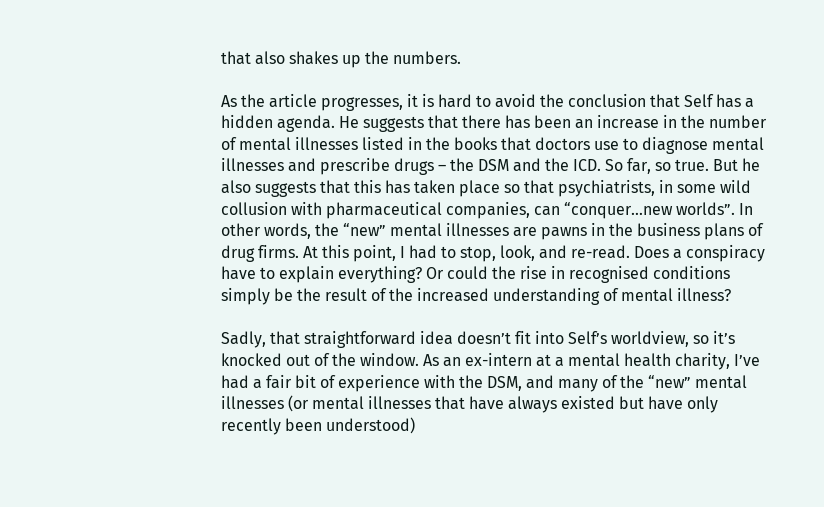that also shakes up the numbers.

As the article progresses, it is hard to avoid the conclusion that Self has a hidden agenda. He suggests that there has been an increase in the number of mental illnesses listed in the books that doctors use to diagnose mental illnesses and prescribe drugs – the DSM and the ICD. So far, so true. But he also suggests that this has taken place so that psychiatrists, in some wild collusion with pharmaceutical companies, can “conquer…new worlds”. In other words, the “new” mental illnesses are pawns in the business plans of drug firms. At this point, I had to stop, look, and re-read. Does a conspiracy have to explain everything? Or could the rise in recognised conditions simply be the result of the increased understanding of mental illness?

Sadly, that straightforward idea doesn’t fit into Self’s worldview, so it’s knocked out of the window. As an ex-intern at a mental health charity, I’ve had a fair bit of experience with the DSM, and many of the “new” mental illnesses (or mental illnesses that have always existed but have only recently been understood)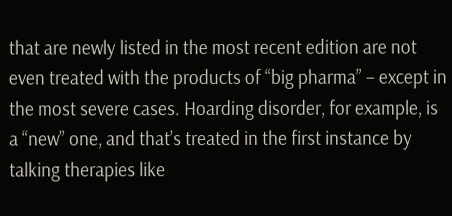that are newly listed in the most recent edition are not even treated with the products of “big pharma” – except in the most severe cases. Hoarding disorder, for example, is a “new” one, and that’s treated in the first instance by talking therapies like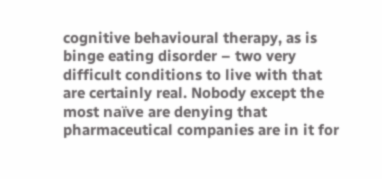cognitive behavioural therapy, as is binge eating disorder – two very difficult conditions to live with that are certainly real. Nobody except the most naïve are denying that pharmaceutical companies are in it for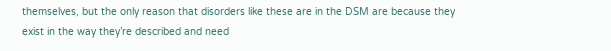themselves, but the only reason that disorders like these are in the DSM are because they exist in the way they’re described and need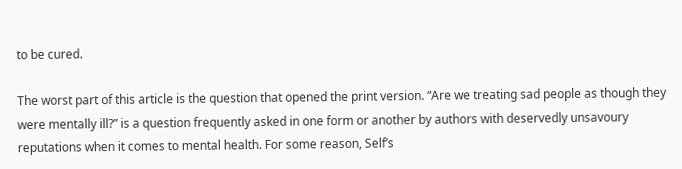to be cured.

The worst part of this article is the question that opened the print version. “Are we treating sad people as though they were mentally ill?” is a question frequently asked in one form or another by authors with deservedly unsavoury reputations when it comes to mental health. For some reason, Self’s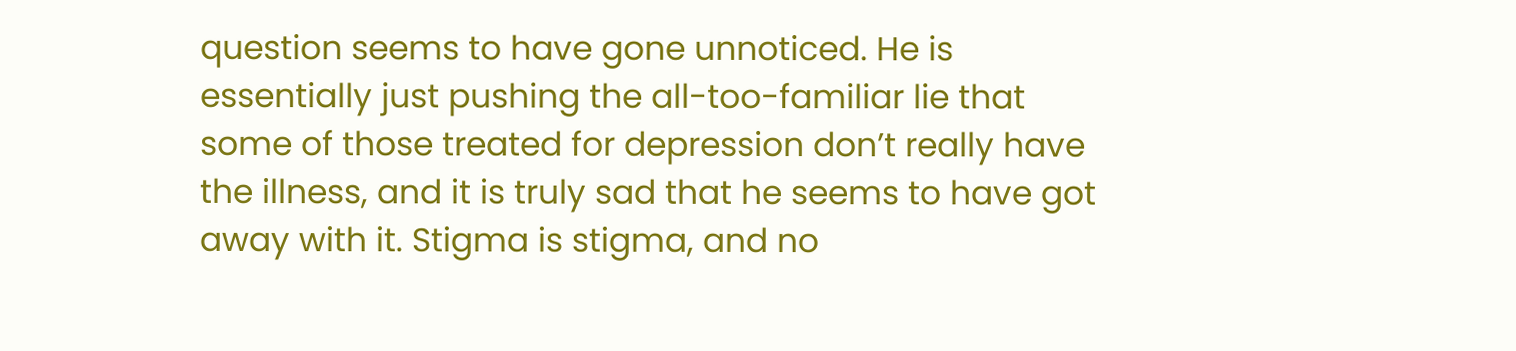question seems to have gone unnoticed. He is essentially just pushing the all-too-familiar lie that some of those treated for depression don’t really have the illness, and it is truly sad that he seems to have got away with it. Stigma is stigma, and no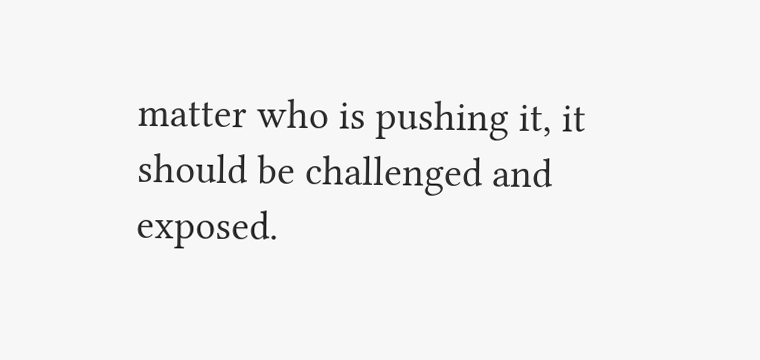matter who is pushing it, it should be challenged and exposed.